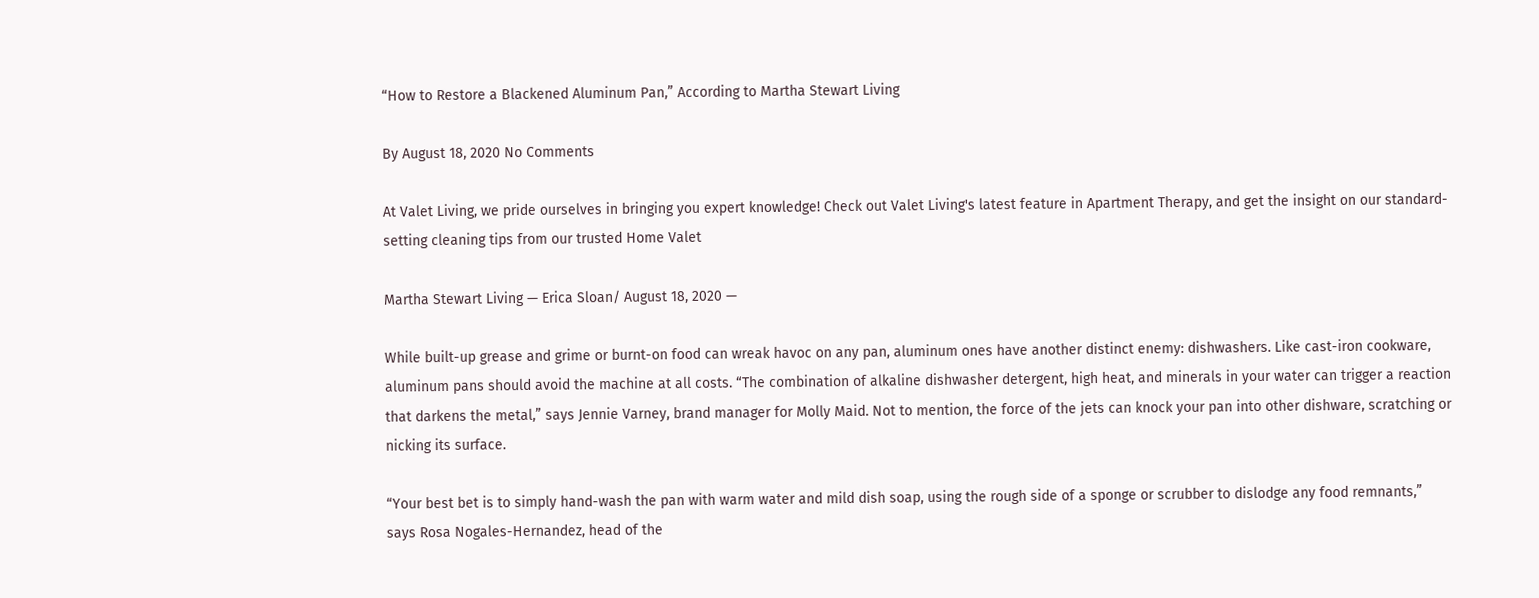“How to Restore a Blackened Aluminum Pan,” According to Martha Stewart Living

By August 18, 2020 No Comments

At Valet Living, we pride ourselves in bringing you expert knowledge! Check out Valet Living's latest feature in Apartment Therapy, and get the insight on our standard-setting cleaning tips from our trusted Home Valet

Martha Stewart Living — Erica Sloan/ August 18, 2020 —

While built-up grease and grime or burnt-on food can wreak havoc on any pan, aluminum ones have another distinct enemy: dishwashers. Like cast-iron cookware, aluminum pans should avoid the machine at all costs. “The combination of alkaline dishwasher detergent, high heat, and minerals in your water can trigger a reaction that darkens the metal,” says Jennie Varney, brand manager for Molly Maid. Not to mention, the force of the jets can knock your pan into other dishware, scratching or nicking its surface.

“Your best bet is to simply hand-wash the pan with warm water and mild dish soap, using the rough side of a sponge or scrubber to dislodge any food remnants,” says Rosa Nogales-Hernandez, head of the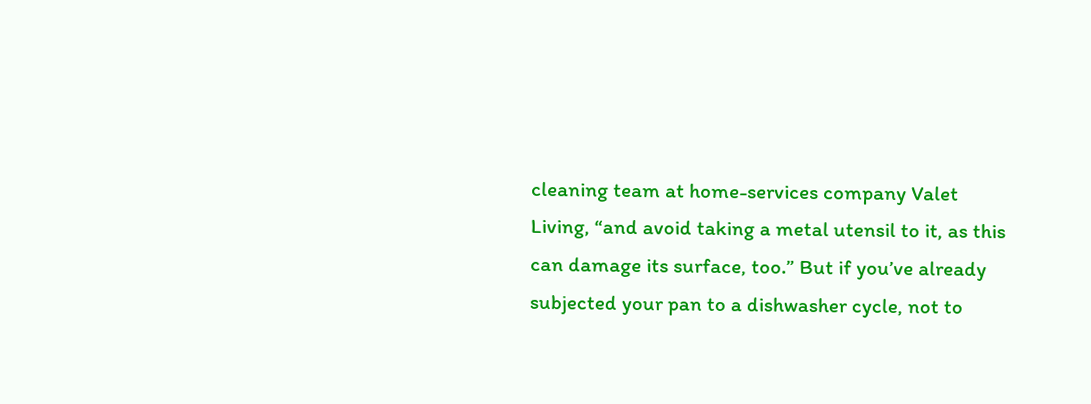cleaning team at home-services company Valet Living, “and avoid taking a metal utensil to it, as this can damage its surface, too.” But if you’ve already subjected your pan to a dishwasher cycle, not to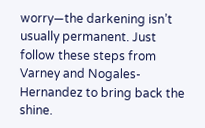worry—the darkening isn’t usually permanent. Just follow these steps from Varney and Nogales-Hernandez to bring back the shine.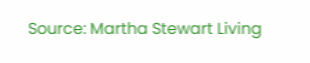Source: Martha Stewart Living